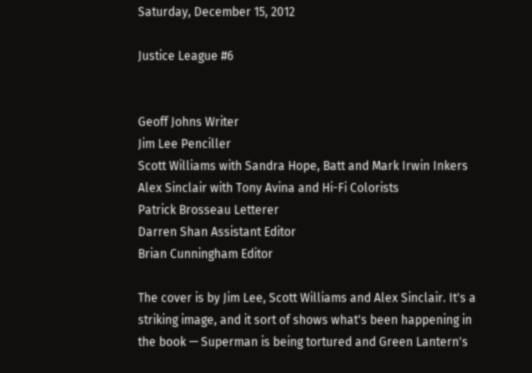Saturday, December 15, 2012

Justice League #6


Geoff Johns Writer
Jim Lee Penciller
Scott Williams with Sandra Hope, Batt and Mark Irwin Inkers
Alex Sinclair with Tony Avina and Hi-Fi Colorists
Patrick Brosseau Letterer
Darren Shan Assistant Editor
Brian Cunningham Editor

The cover is by Jim Lee, Scott Williams and Alex Sinclair. It's a striking image, and it sort of shows what's been happening in the book — Superman is being tortured and Green Lantern's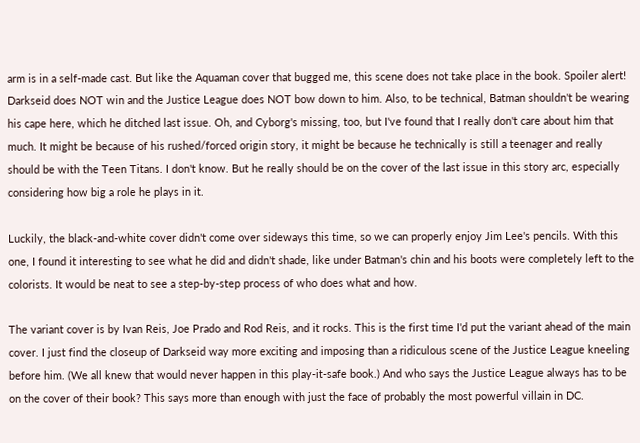arm is in a self-made cast. But like the Aquaman cover that bugged me, this scene does not take place in the book. Spoiler alert! Darkseid does NOT win and the Justice League does NOT bow down to him. Also, to be technical, Batman shouldn't be wearing his cape here, which he ditched last issue. Oh, and Cyborg's missing, too, but I've found that I really don't care about him that much. It might be because of his rushed/forced origin story, it might be because he technically is still a teenager and really should be with the Teen Titans. I don't know. But he really should be on the cover of the last issue in this story arc, especially considering how big a role he plays in it.

Luckily, the black-and-white cover didn't come over sideways this time, so we can properly enjoy Jim Lee's pencils. With this one, I found it interesting to see what he did and didn't shade, like under Batman's chin and his boots were completely left to the colorists. It would be neat to see a step-by-step process of who does what and how.

The variant cover is by Ivan Reis, Joe Prado and Rod Reis, and it rocks. This is the first time I'd put the variant ahead of the main cover. I just find the closeup of Darkseid way more exciting and imposing than a ridiculous scene of the Justice League kneeling before him. (We all knew that would never happen in this play-it-safe book.) And who says the Justice League always has to be on the cover of their book? This says more than enough with just the face of probably the most powerful villain in DC.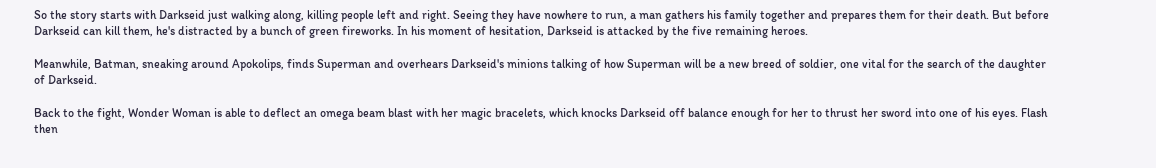So the story starts with Darkseid just walking along, killing people left and right. Seeing they have nowhere to run, a man gathers his family together and prepares them for their death. But before Darkseid can kill them, he's distracted by a bunch of green fireworks. In his moment of hesitation, Darkseid is attacked by the five remaining heroes.

Meanwhile, Batman, sneaking around Apokolips, finds Superman and overhears Darkseid's minions talking of how Superman will be a new breed of soldier, one vital for the search of the daughter of Darkseid.

Back to the fight, Wonder Woman is able to deflect an omega beam blast with her magic bracelets, which knocks Darkseid off balance enough for her to thrust her sword into one of his eyes. Flash then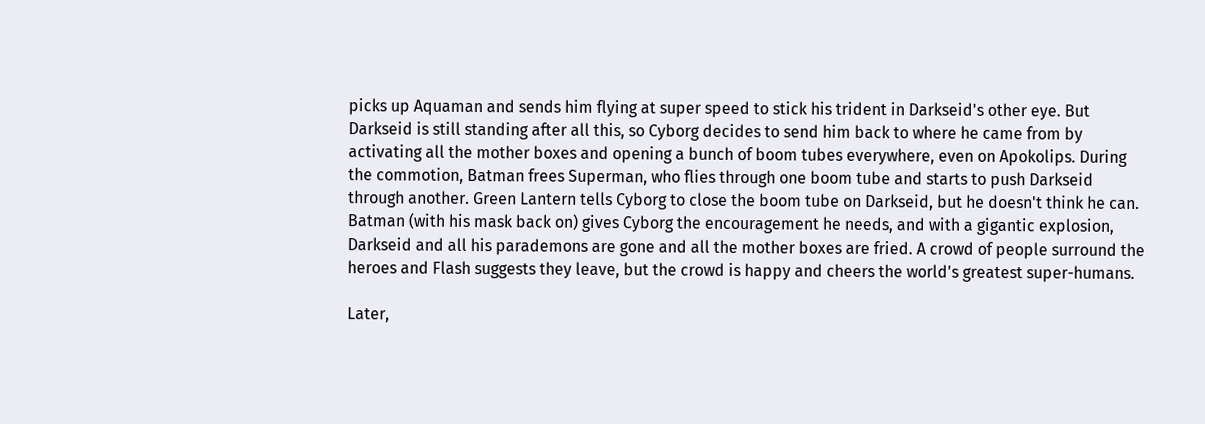picks up Aquaman and sends him flying at super speed to stick his trident in Darkseid's other eye. But Darkseid is still standing after all this, so Cyborg decides to send him back to where he came from by activating all the mother boxes and opening a bunch of boom tubes everywhere, even on Apokolips. During the commotion, Batman frees Superman, who flies through one boom tube and starts to push Darkseid through another. Green Lantern tells Cyborg to close the boom tube on Darkseid, but he doesn't think he can. Batman (with his mask back on) gives Cyborg the encouragement he needs, and with a gigantic explosion, Darkseid and all his parademons are gone and all the mother boxes are fried. A crowd of people surround the heroes and Flash suggests they leave, but the crowd is happy and cheers the world's greatest super-humans.

Later,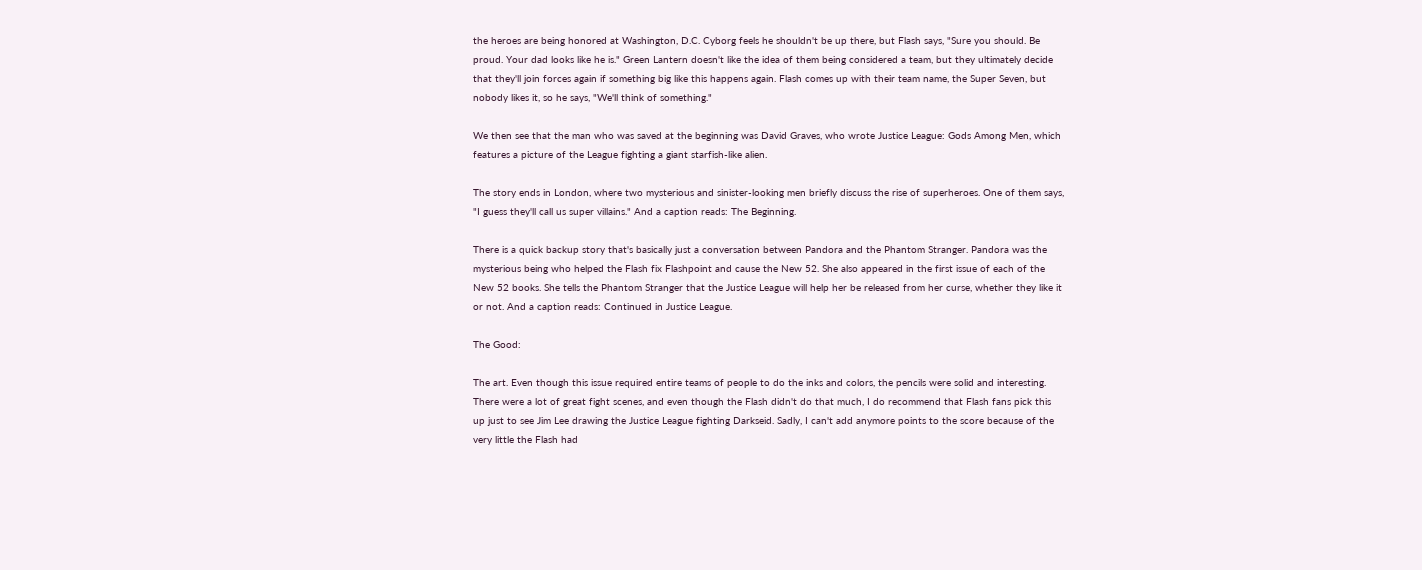the heroes are being honored at Washington, D.C. Cyborg feels he shouldn't be up there, but Flash says, "Sure you should. Be proud. Your dad looks like he is." Green Lantern doesn't like the idea of them being considered a team, but they ultimately decide that they'll join forces again if something big like this happens again. Flash comes up with their team name, the Super Seven, but nobody likes it, so he says, "We'll think of something."

We then see that the man who was saved at the beginning was David Graves, who wrote Justice League: Gods Among Men, which features a picture of the League fighting a giant starfish-like alien.

The story ends in London, where two mysterious and sinister-looking men briefly discuss the rise of superheroes. One of them says, "I guess they'll call us super villains." And a caption reads: The Beginning.

There is a quick backup story that's basically just a conversation between Pandora and the Phantom Stranger. Pandora was the mysterious being who helped the Flash fix Flashpoint and cause the New 52. She also appeared in the first issue of each of the New 52 books. She tells the Phantom Stranger that the Justice League will help her be released from her curse, whether they like it or not. And a caption reads: Continued in Justice League.

The Good:

The art. Even though this issue required entire teams of people to do the inks and colors, the pencils were solid and interesting. There were a lot of great fight scenes, and even though the Flash didn't do that much, I do recommend that Flash fans pick this up just to see Jim Lee drawing the Justice League fighting Darkseid. Sadly, I can't add anymore points to the score because of the very little the Flash had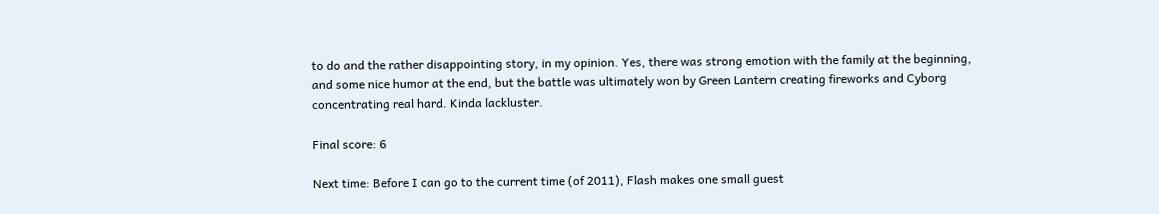to do and the rather disappointing story, in my opinion. Yes, there was strong emotion with the family at the beginning, and some nice humor at the end, but the battle was ultimately won by Green Lantern creating fireworks and Cyborg concentrating real hard. Kinda lackluster.

Final score: 6

Next time: Before I can go to the current time (of 2011), Flash makes one small guest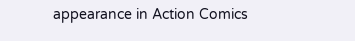appearance in Action Comics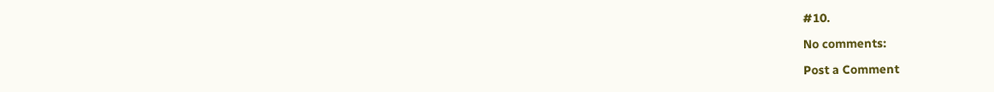#10.

No comments:

Post a Comment